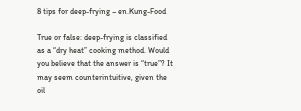8 tips for deep-frying – en.Kung-Food

True or false: deep-frying is classified as a “dry heat” cooking method. Would you believe that the answer is “true”? It may seem counterintuitive, given the oil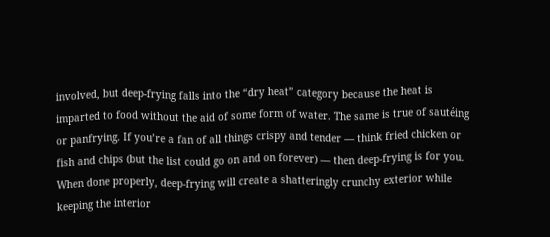involved, but deep-frying falls into the “dry heat” category because the heat is imparted to food without the aid of some form of water. The same is true of sautéing or panfrying. If you’re a fan of all things crispy and tender — think fried chicken or fish and chips (but the list could go on and on forever) — then deep-frying is for you. When done properly, deep-frying will create a shatteringly crunchy exterior while keeping the interior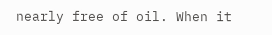nearly free of oil. When it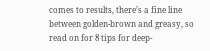comes to results, there’s a fine line between golden-brown and greasy, so read on for 8 tips for deep-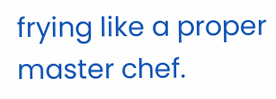frying like a proper master chef.